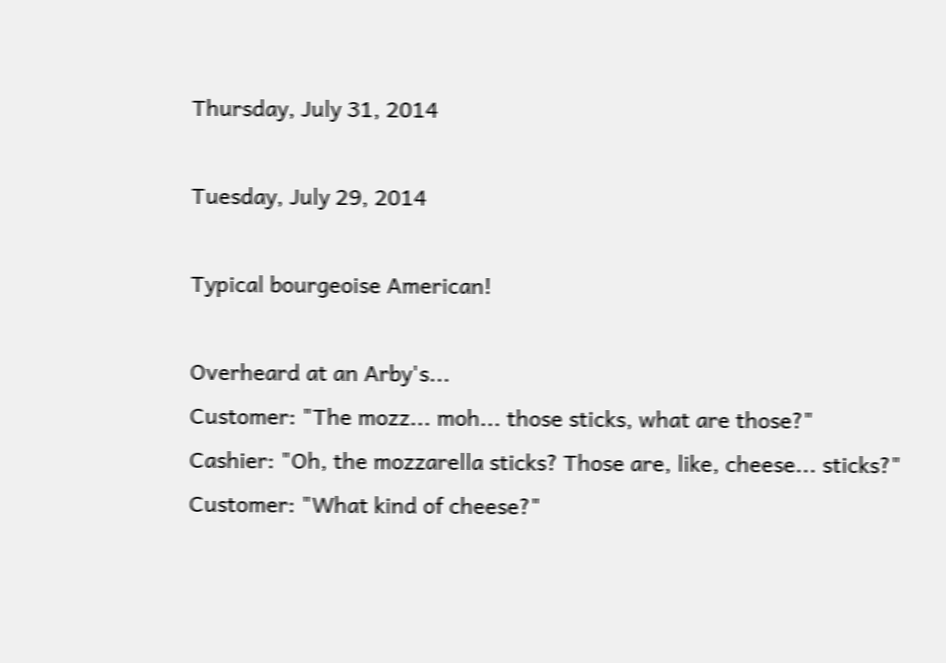Thursday, July 31, 2014

Tuesday, July 29, 2014

Typical bourgeoise American!

Overheard at an Arby's...
Customer: "The mozz... moh... those sticks, what are those?"
Cashier: "Oh, the mozzarella sticks? Those are, like, cheese... sticks?"
Customer: "What kind of cheese?"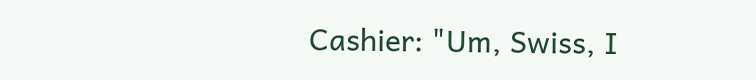Cashier: "Um, Swiss, I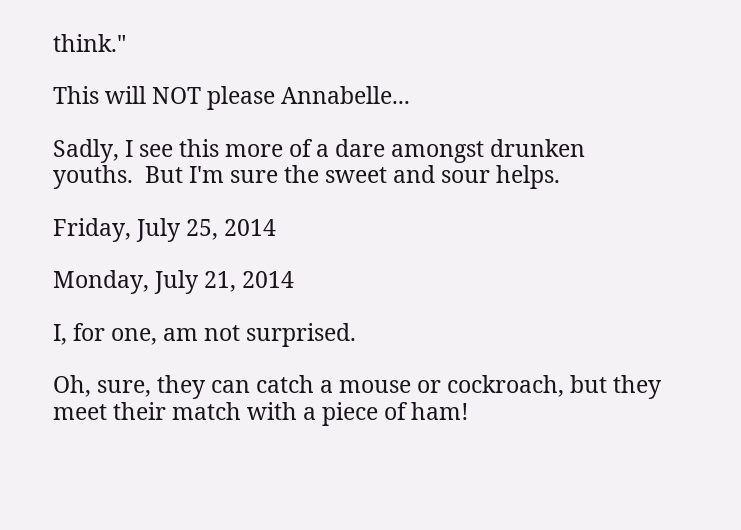think."

This will NOT please Annabelle...

Sadly, I see this more of a dare amongst drunken youths.  But I'm sure the sweet and sour helps.

Friday, July 25, 2014

Monday, July 21, 2014

I, for one, am not surprised.

Oh, sure, they can catch a mouse or cockroach, but they meet their match with a piece of ham!